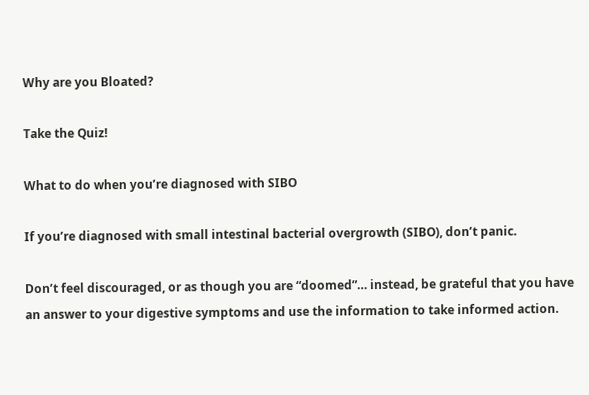Why are you Bloated?

Take the Quiz!

What to do when you’re diagnosed with SIBO

If you’re diagnosed with small intestinal bacterial overgrowth (SIBO), don’t panic.

Don’t feel discouraged, or as though you are “doomed”… instead, be grateful that you have an answer to your digestive symptoms and use the information to take informed action.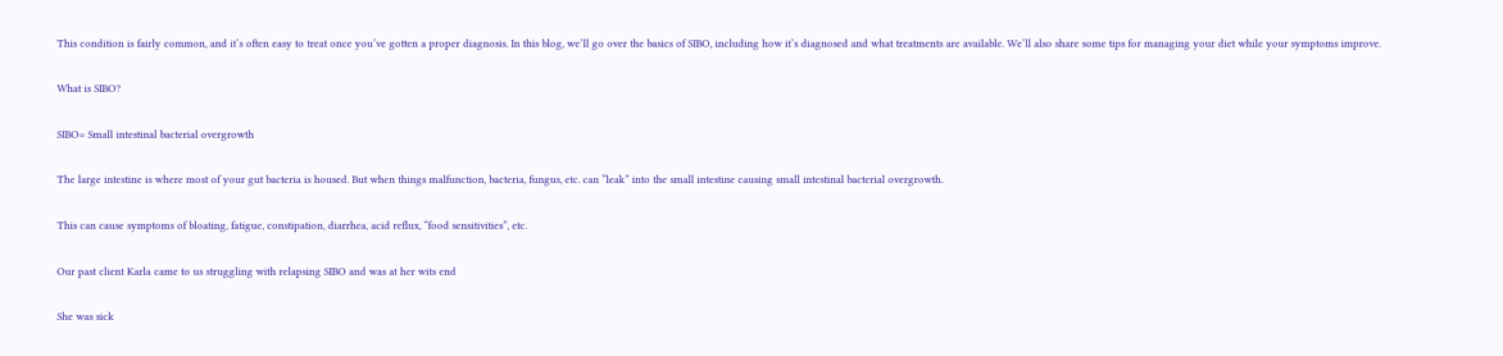This condition is fairly common, and it’s often easy to treat once you’ve gotten a proper diagnosis. In this blog, we’ll go over the basics of SIBO, including how it’s diagnosed and what treatments are available. We’ll also share some tips for managing your diet while your symptoms improve.

What is SIBO?

SIBO= Small intestinal bacterial overgrowth

The large intestine is where most of your gut bacteria is housed. But when things malfunction, bacteria, fungus, etc. can “leak” into the small intestine causing small intestinal bacterial overgrowth.

This can cause symptoms of bloating, fatigue, constipation, diarrhea, acid reflux, “food sensitivities”, etc.

Our past client Karla came to us struggling with relapsing SIBO and was at her wits end

She was sick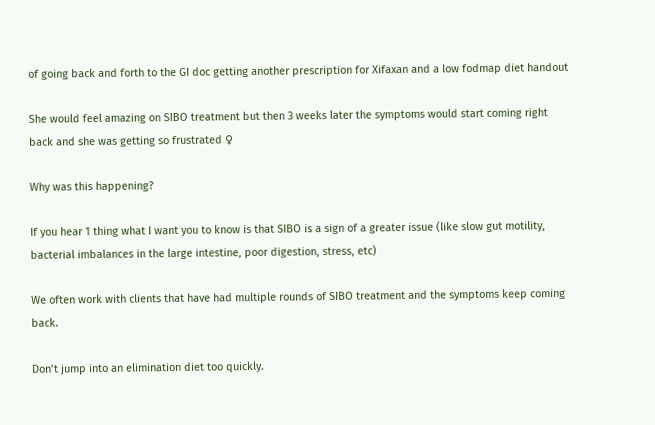of going back and forth to the GI doc getting another prescription for Xifaxan and a low fodmap diet handout

She would feel amazing on SIBO treatment but then 3 weeks later the symptoms would start coming right back and she was getting so frustrated ♀

Why was this happening?

If you hear 1 thing what I want you to know is that SIBO is a sign of a greater issue (like slow gut motility, bacterial imbalances in the large intestine, poor digestion, stress, etc)

We often work with clients that have had multiple rounds of SIBO treatment and the symptoms keep coming back.

Don’t jump into an elimination diet too quickly.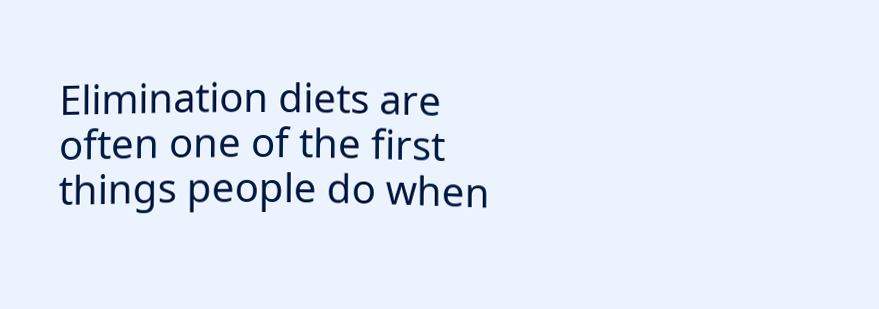Elimination diets are often one of the first things people do when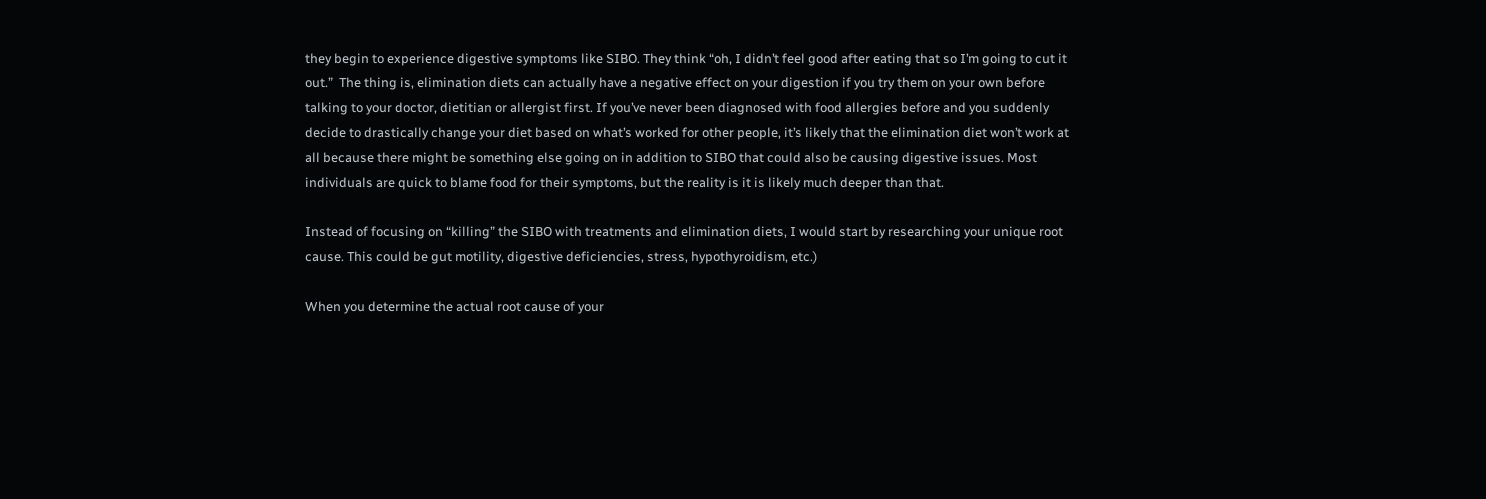they begin to experience digestive symptoms like SIBO. They think “oh, I didn’t feel good after eating that so I’m going to cut it out.”  The thing is, elimination diets can actually have a negative effect on your digestion if you try them on your own before talking to your doctor, dietitian or allergist first. If you’ve never been diagnosed with food allergies before and you suddenly decide to drastically change your diet based on what’s worked for other people, it’s likely that the elimination diet won’t work at all because there might be something else going on in addition to SIBO that could also be causing digestive issues. Most individuals are quick to blame food for their symptoms, but the reality is it is likely much deeper than that.

Instead of focusing on “killing” the SIBO with treatments and elimination diets, I would start by researching your unique root cause. This could be gut motility, digestive deficiencies, stress, hypothyroidism, etc.)

When you determine the actual root cause of your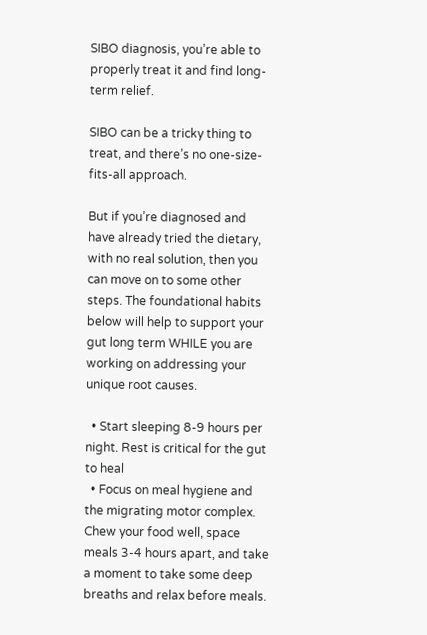SIBO diagnosis, you’re able to properly treat it and find long-term relief.

SIBO can be a tricky thing to treat, and there’s no one-size-fits-all approach.

But if you’re diagnosed and have already tried the dietary, with no real solution, then you can move on to some other steps. The foundational habits below will help to support your gut long term WHILE you are working on addressing your unique root causes.

  • Start sleeping 8-9 hours per night. Rest is critical for the gut to heal
  • Focus on meal hygiene and the migrating motor complex. Chew your food well, space meals 3-4 hours apart, and take a moment to take some deep breaths and relax before meals.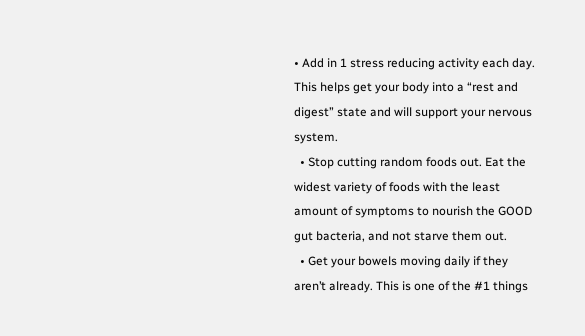• Add in 1 stress reducing activity each day. This helps get your body into a “rest and digest” state and will support your nervous system.
  • Stop cutting random foods out. Eat the widest variety of foods with the least amount of symptoms to nourish the GOOD gut bacteria, and not starve them out.
  • Get your bowels moving daily if they aren’t already. This is one of the #1 things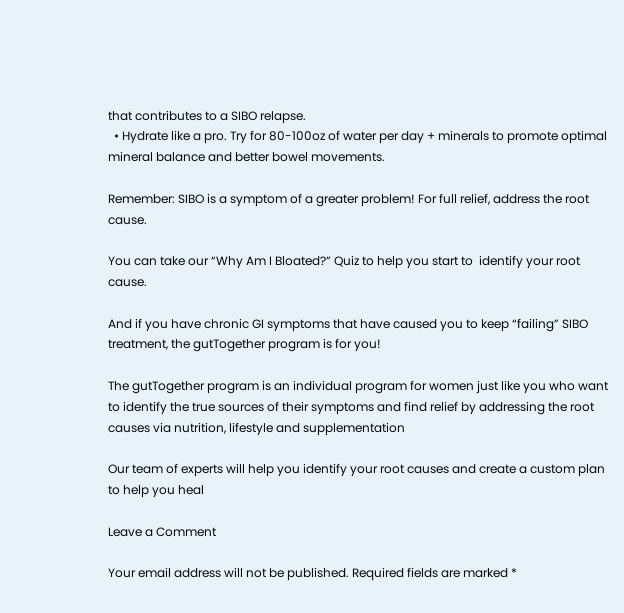that contributes to a SIBO relapse.
  • Hydrate like a pro. Try for 80-100oz of water per day + minerals to promote optimal mineral balance and better bowel movements.

Remember: SIBO is a symptom of a greater problem! For full relief, address the root cause.

You can take our “Why Am I Bloated?” Quiz to help you start to  identify your root cause.

And if you have chronic GI symptoms that have caused you to keep “failing” SIBO treatment, the gutTogether program is for you!

The gutTogether program is an individual program for women just like you who want to identify the true sources of their symptoms and find relief by addressing the root causes via nutrition, lifestyle and supplementation

Our team of experts will help you identify your root causes and create a custom plan to help you heal

Leave a Comment

Your email address will not be published. Required fields are marked *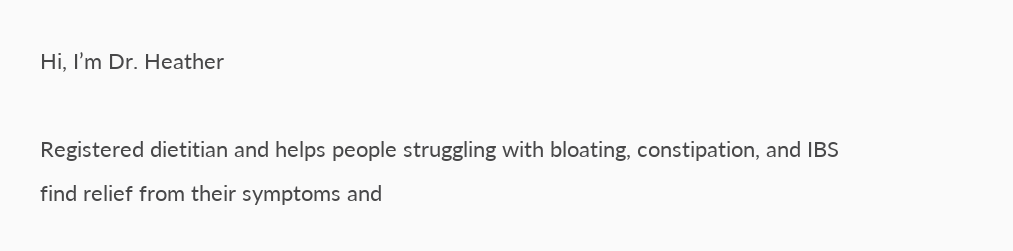Hi, I’m Dr. Heather

Registered dietitian and helps people struggling with bloating, constipation, and IBS find relief from their symptoms and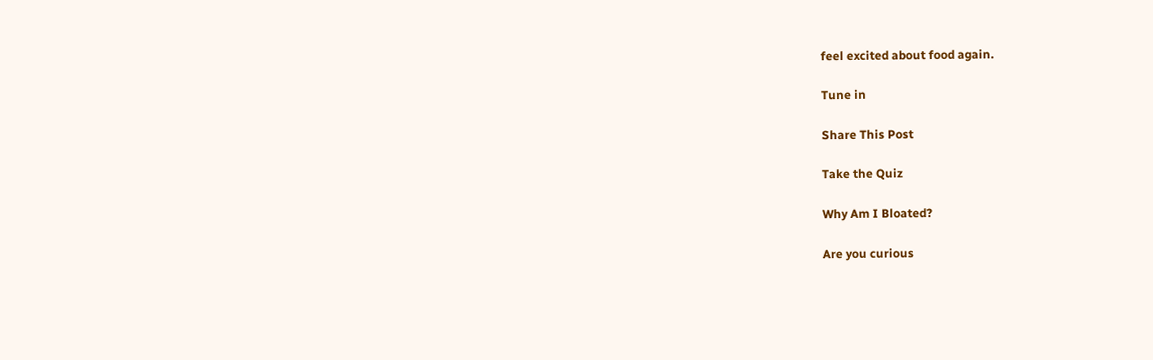feel excited about food again.

Tune in

Share This Post

Take the Quiz

Why Am I Bloated?

Are you curious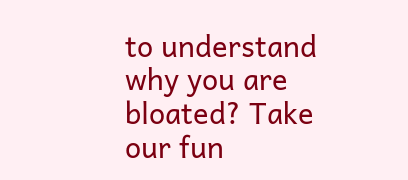to understand why you are bloated? Take our fun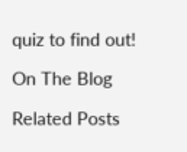quiz to find out!

On The Blog

Related Posts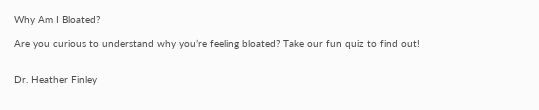Why Am I Bloated?

Are you curious to understand why you’re feeling bloated? Take our fun quiz to find out!


Dr. Heather Finley